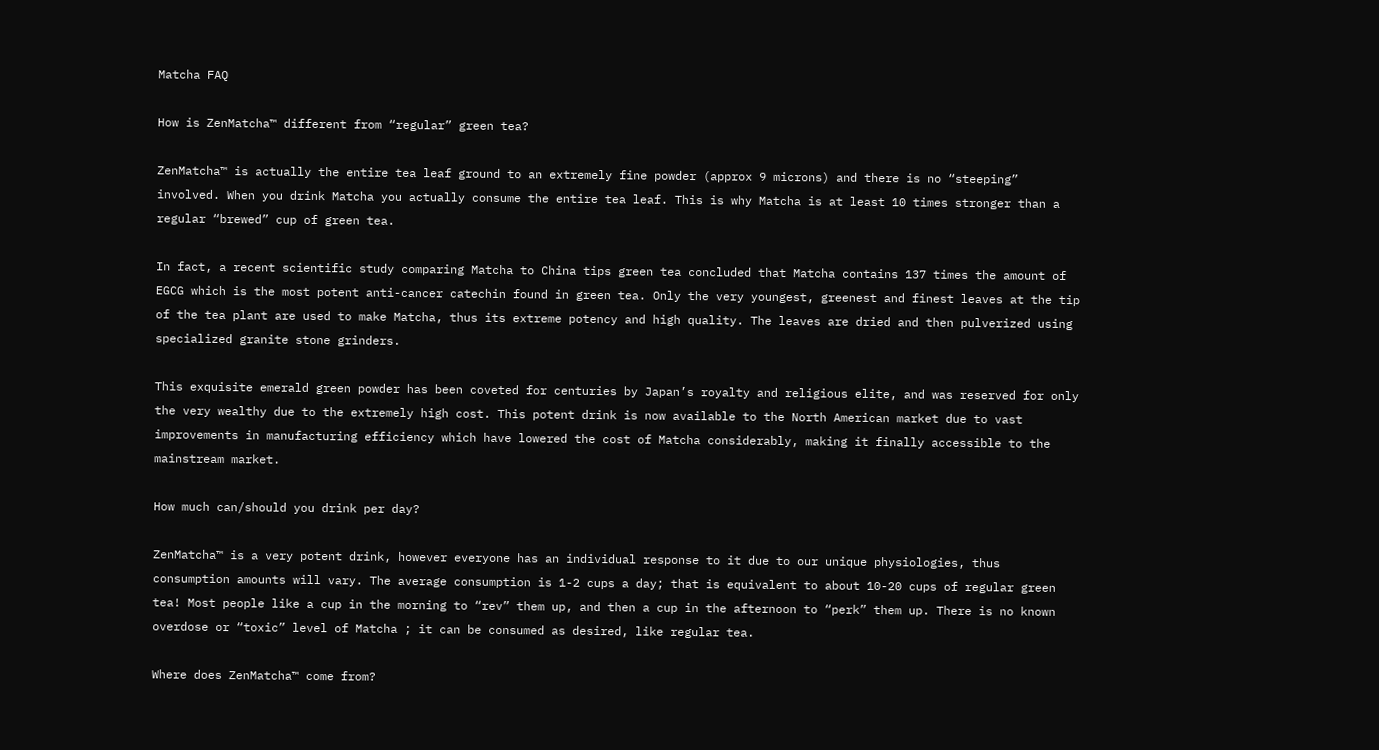Matcha FAQ

How is ZenMatcha™ different from “regular” green tea?

ZenMatcha™ is actually the entire tea leaf ground to an extremely fine powder (approx 9 microns) and there is no “steeping” involved. When you drink Matcha you actually consume the entire tea leaf. This is why Matcha is at least 10 times stronger than a regular “brewed” cup of green tea.

In fact, a recent scientific study comparing Matcha to China tips green tea concluded that Matcha contains 137 times the amount of EGCG which is the most potent anti-cancer catechin found in green tea. Only the very youngest, greenest and finest leaves at the tip of the tea plant are used to make Matcha, thus its extreme potency and high quality. The leaves are dried and then pulverized using specialized granite stone grinders.

This exquisite emerald green powder has been coveted for centuries by Japan’s royalty and religious elite, and was reserved for only the very wealthy due to the extremely high cost. This potent drink is now available to the North American market due to vast improvements in manufacturing efficiency which have lowered the cost of Matcha considerably, making it finally accessible to the mainstream market.

How much can/should you drink per day?

ZenMatcha™ is a very potent drink, however everyone has an individual response to it due to our unique physiologies, thus consumption amounts will vary. The average consumption is 1-2 cups a day; that is equivalent to about 10-20 cups of regular green tea! Most people like a cup in the morning to “rev” them up, and then a cup in the afternoon to “perk” them up. There is no known overdose or “toxic” level of Matcha ; it can be consumed as desired, like regular tea.

Where does ZenMatcha™ come from?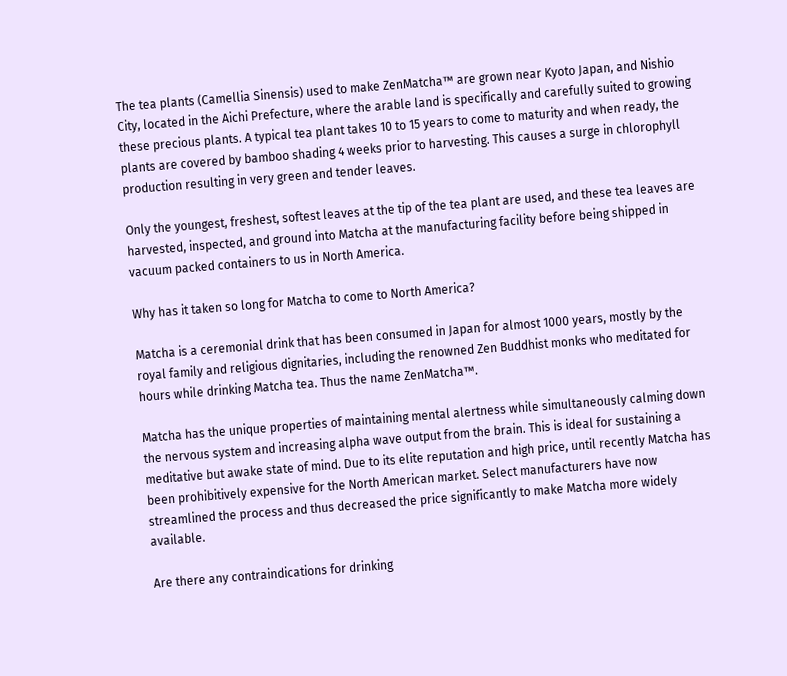The tea plants (Camellia Sinensis) used to make ZenMatcha™ are grown near Kyoto Japan, and Nishio City, located in the Aichi Prefecture, where the arable land is specifically and carefully suited to growing these precious plants. A typical tea plant takes 10 to 15 years to come to maturity and when ready, the plants are covered by bamboo shading 4 weeks prior to harvesting. This causes a surge in chlorophyll production resulting in very green and tender leaves.

Only the youngest, freshest, softest leaves at the tip of the tea plant are used, and these tea leaves are harvested, inspected, and ground into Matcha at the manufacturing facility before being shipped in vacuum packed containers to us in North America.

Why has it taken so long for Matcha to come to North America?

Matcha is a ceremonial drink that has been consumed in Japan for almost 1000 years, mostly by the royal family and religious dignitaries, including the renowned Zen Buddhist monks who meditated for hours while drinking Matcha tea. Thus the name ZenMatcha™.

Matcha has the unique properties of maintaining mental alertness while simultaneously calming down the nervous system and increasing alpha wave output from the brain. This is ideal for sustaining a meditative but awake state of mind. Due to its elite reputation and high price, until recently Matcha has been prohibitively expensive for the North American market. Select manufacturers have now streamlined the process and thus decreased the price significantly to make Matcha more widely available.

Are there any contraindications for drinking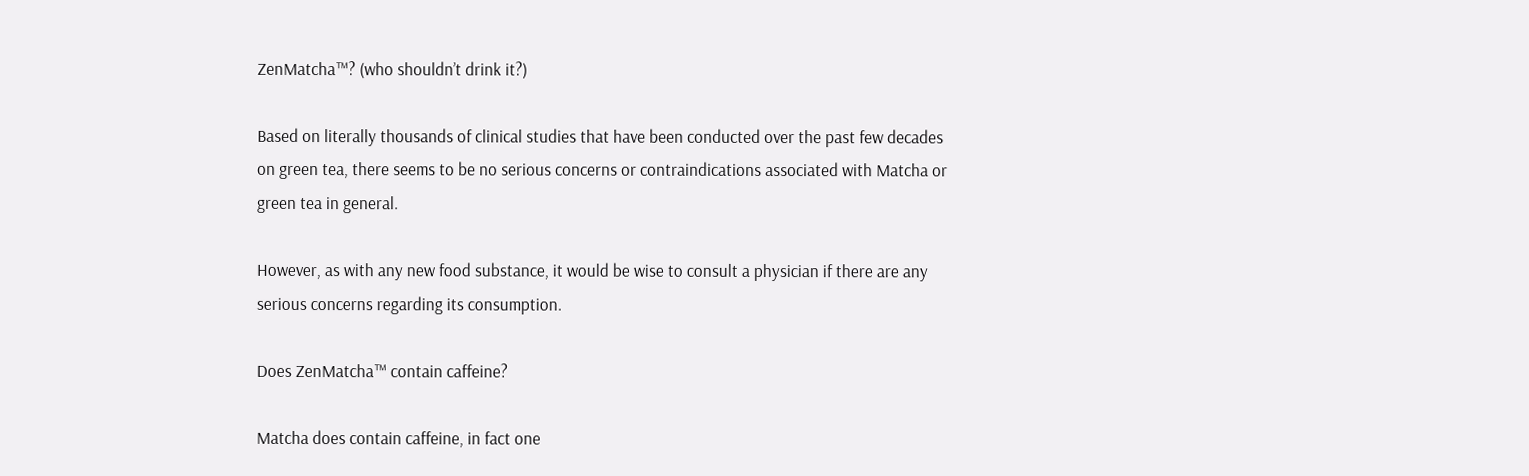ZenMatcha™? (who shouldn’t drink it?)

Based on literally thousands of clinical studies that have been conducted over the past few decades on green tea, there seems to be no serious concerns or contraindications associated with Matcha or green tea in general.

However, as with any new food substance, it would be wise to consult a physician if there are any serious concerns regarding its consumption.

Does ZenMatcha™ contain caffeine?

Matcha does contain caffeine, in fact one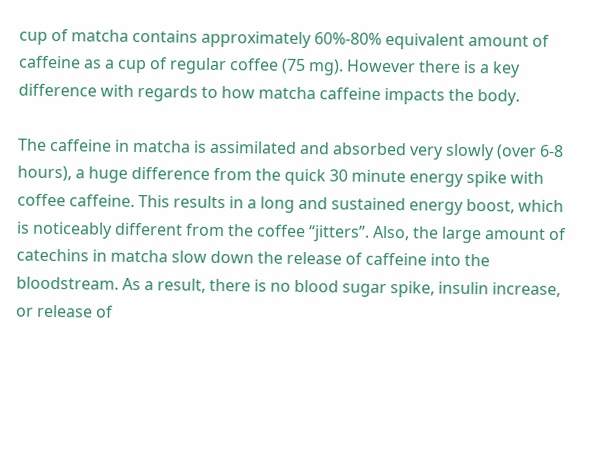cup of matcha contains approximately 60%-80% equivalent amount of caffeine as a cup of regular coffee (75 mg). However there is a key difference with regards to how matcha caffeine impacts the body.

The caffeine in matcha is assimilated and absorbed very slowly (over 6-8 hours), a huge difference from the quick 30 minute energy spike with coffee caffeine. This results in a long and sustained energy boost, which is noticeably different from the coffee “jitters”. Also, the large amount of catechins in matcha slow down the release of caffeine into the bloodstream. As a result, there is no blood sugar spike, insulin increase, or release of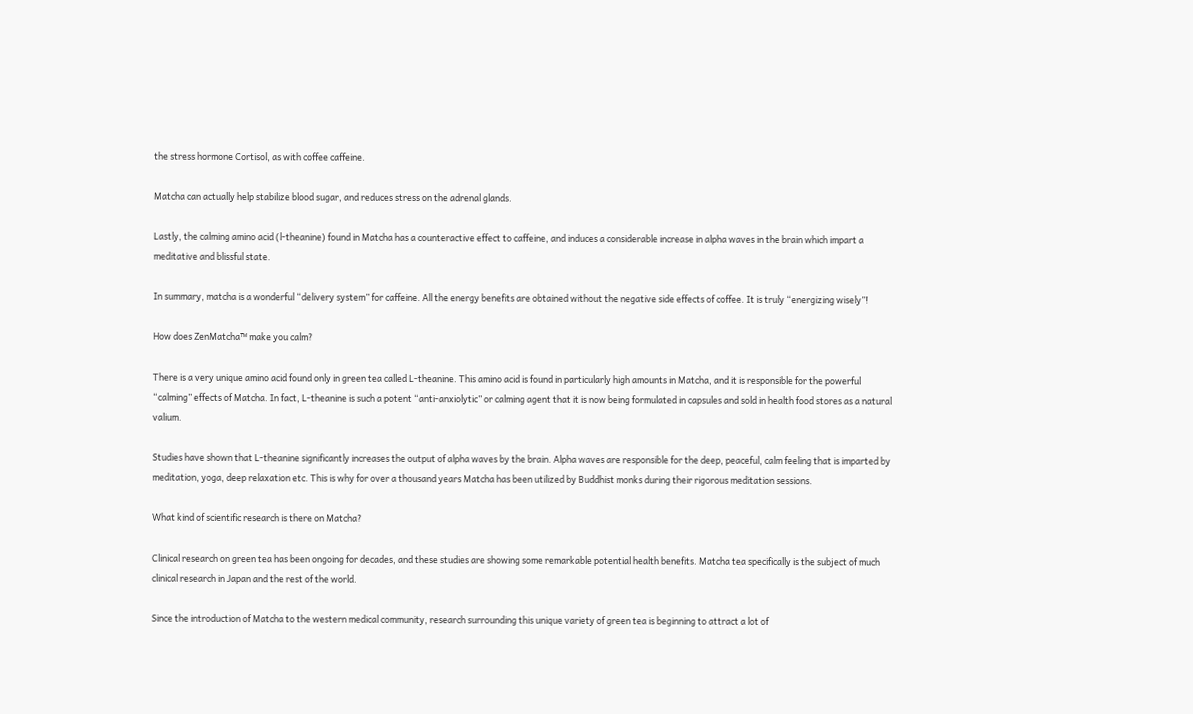the stress hormone Cortisol, as with coffee caffeine.

Matcha can actually help stabilize blood sugar, and reduces stress on the adrenal glands.

Lastly, the calming amino acid (l-theanine) found in Matcha has a counteractive effect to caffeine, and induces a considerable increase in alpha waves in the brain which impart a meditative and blissful state.

In summary, matcha is a wonderful “delivery system” for caffeine. All the energy benefits are obtained without the negative side effects of coffee. It is truly “energizing wisely”!

How does ZenMatcha™ make you calm?

There is a very unique amino acid found only in green tea called L-theanine. This amino acid is found in particularly high amounts in Matcha, and it is responsible for the powerful “calming” effects of Matcha. In fact, L-theanine is such a potent “anti-anxiolytic” or calming agent that it is now being formulated in capsules and sold in health food stores as a natural valium.

Studies have shown that L-theanine significantly increases the output of alpha waves by the brain. Alpha waves are responsible for the deep, peaceful, calm feeling that is imparted by meditation, yoga, deep relaxation etc. This is why for over a thousand years Matcha has been utilized by Buddhist monks during their rigorous meditation sessions.

What kind of scientific research is there on Matcha?

Clinical research on green tea has been ongoing for decades, and these studies are showing some remarkable potential health benefits. Matcha tea specifically is the subject of much clinical research in Japan and the rest of the world.

Since the introduction of Matcha to the western medical community, research surrounding this unique variety of green tea is beginning to attract a lot of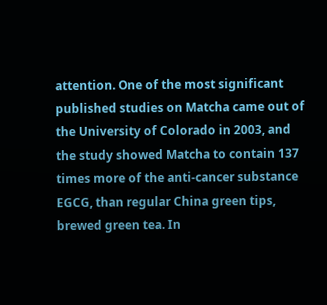attention. One of the most significant published studies on Matcha came out of the University of Colorado in 2003, and the study showed Matcha to contain 137 times more of the anti-cancer substance EGCG, than regular China green tips, brewed green tea. In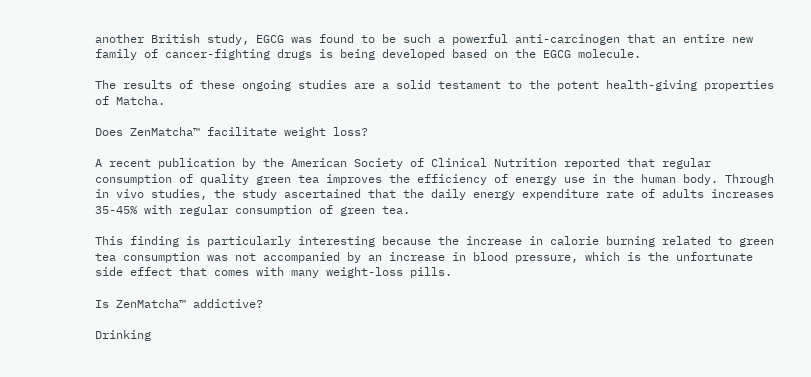another British study, EGCG was found to be such a powerful anti-carcinogen that an entire new family of cancer-fighting drugs is being developed based on the EGCG molecule.

The results of these ongoing studies are a solid testament to the potent health-giving properties of Matcha.

Does ZenMatcha™ facilitate weight loss?

A recent publication by the American Society of Clinical Nutrition reported that regular consumption of quality green tea improves the efficiency of energy use in the human body. Through in vivo studies, the study ascertained that the daily energy expenditure rate of adults increases 35-45% with regular consumption of green tea.

This finding is particularly interesting because the increase in calorie burning related to green tea consumption was not accompanied by an increase in blood pressure, which is the unfortunate side effect that comes with many weight-loss pills.

Is ZenMatcha™ addictive?

Drinking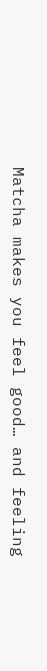Matcha makes you feel good… and feeling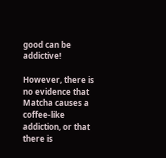good can be addictive!

However, there is no evidence that Matcha causes a coffee-like addiction, or that there is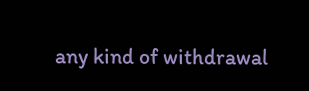any kind of withdrawal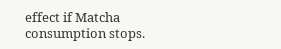effect if Matcha consumption stops.